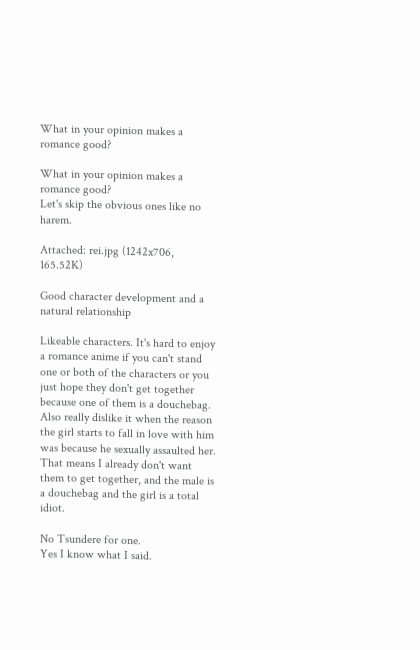What in your opinion makes a romance good?

What in your opinion makes a romance good?
Let's skip the obvious ones like no harem.

Attached: rei.jpg (1242x706, 165.52K)

Good character development and a natural relationship

Likeable characters. It's hard to enjoy a romance anime if you can't stand one or both of the characters or you just hope they don't get together because one of them is a douchebag.
Also really dislike it when the reason the girl starts to fall in love with him was because he sexually assaulted her. That means I already don't want them to get together, and the male is a douchebag and the girl is a total idiot.

No Tsundere for one.
Yes I know what I said.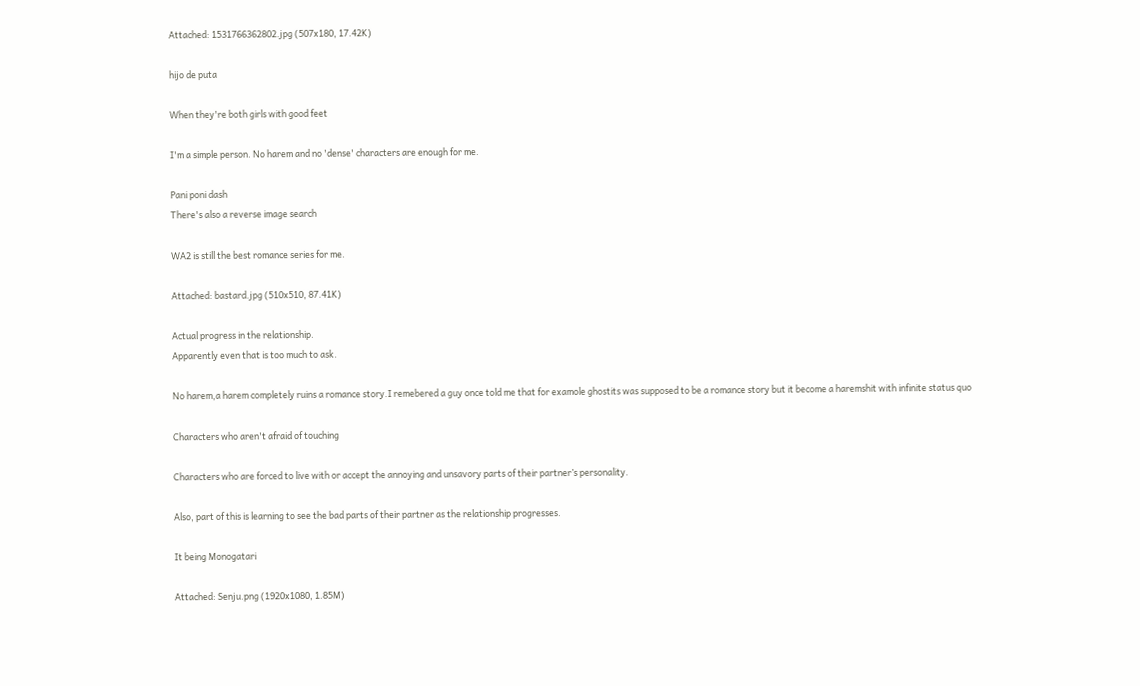Attached: 1531766362802.jpg (507x180, 17.42K)

hijo de puta

When they're both girls with good feet

I'm a simple person. No harem and no 'dense' characters are enough for me.

Pani poni dash
There's also a reverse image search

WA2 is still the best romance series for me.

Attached: bastard.jpg (510x510, 87.41K)

Actual progress in the relationship.
Apparently even that is too much to ask.

No harem,a harem completely ruins a romance story.I remebered a guy once told me that for examole ghostits was supposed to be a romance story but it become a haremshit with infinite status quo

Characters who aren't afraid of touching

Characters who are forced to live with or accept the annoying and unsavory parts of their partner’s personality.

Also, part of this is learning to see the bad parts of their partner as the relationship progresses.

It being Monogatari

Attached: Senju.png (1920x1080, 1.85M)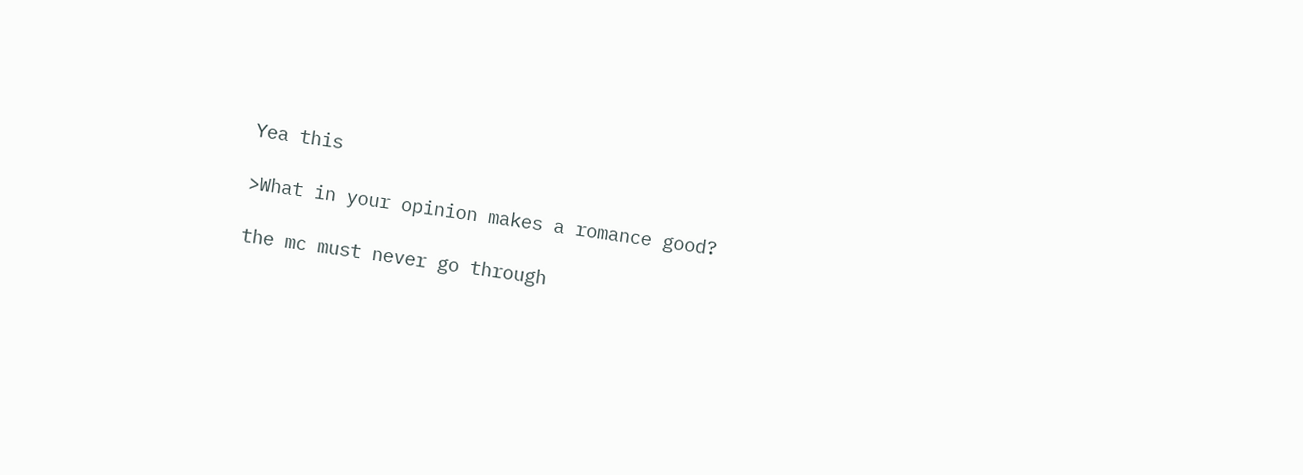Yea this

>What in your opinion makes a romance good?

the mc must never go through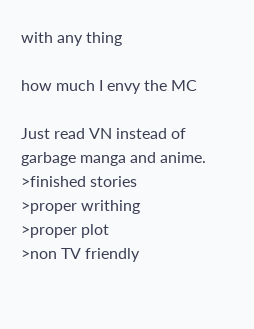with any thing

how much I envy the MC

Just read VN instead of garbage manga and anime.
>finished stories
>proper writhing
>proper plot
>non TV friendly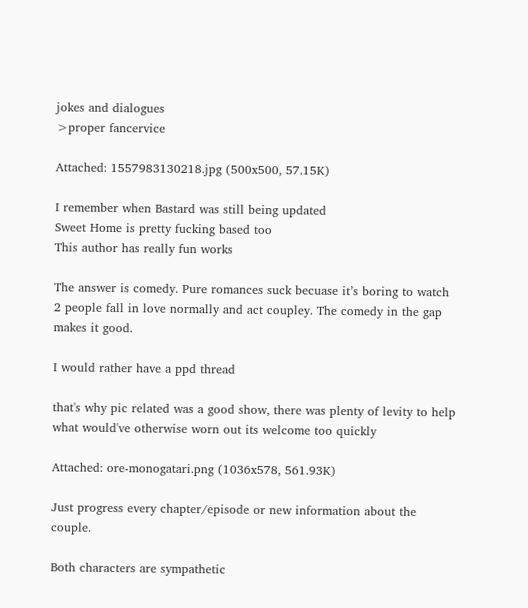jokes and dialogues
>proper fancervice

Attached: 1557983130218.jpg (500x500, 57.15K)

I remember when Bastard was still being updated
Sweet Home is pretty fucking based too
This author has really fun works

The answer is comedy. Pure romances suck becuase it’s boring to watch 2 people fall in love normally and act coupley. The comedy in the gap makes it good.

I would rather have a ppd thread

that's why pic related was a good show, there was plenty of levity to help what would've otherwise worn out its welcome too quickly

Attached: ore-monogatari.png (1036x578, 561.93K)

Just progress every chapter/episode or new information about the couple.

Both characters are sympathetic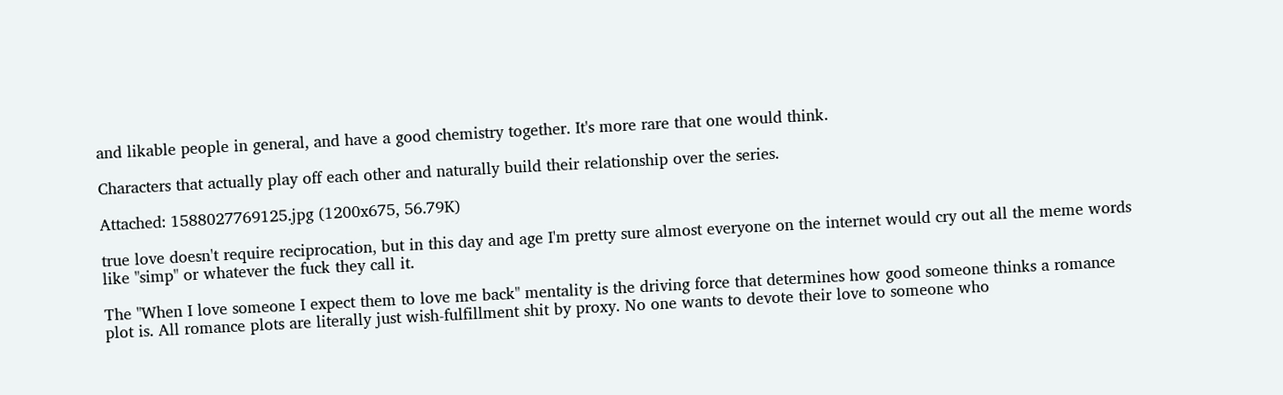and likable people in general, and have a good chemistry together. It's more rare that one would think.

Characters that actually play off each other and naturally build their relationship over the series.

Attached: 1588027769125.jpg (1200x675, 56.79K)

true love doesn't require reciprocation, but in this day and age I'm pretty sure almost everyone on the internet would cry out all the meme words like "simp" or whatever the fuck they call it.

The "When I love someone I expect them to love me back" mentality is the driving force that determines how good someone thinks a romance plot is. All romance plots are literally just wish-fulfillment shit by proxy. No one wants to devote their love to someone who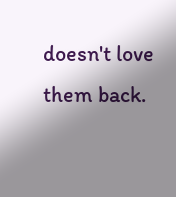doesn't love them back.